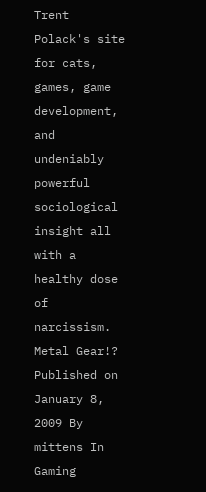Trent Polack's site for cats, games, game development, and undeniably powerful sociological insight all with a healthy dose of narcissism.
Metal Gear!?
Published on January 8, 2009 By mittens In Gaming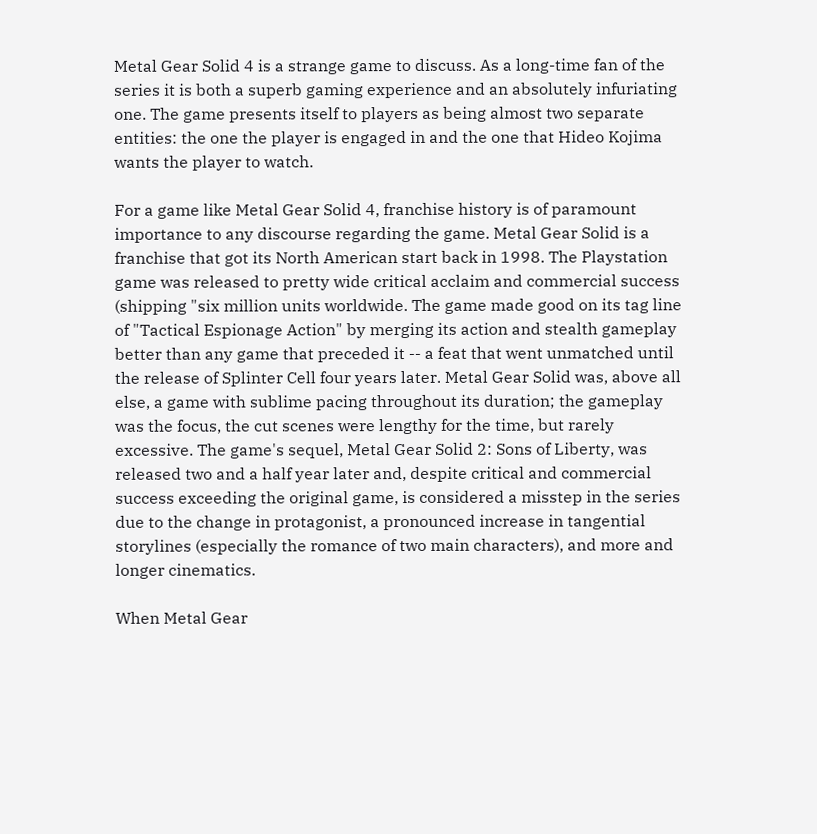Metal Gear Solid 4 is a strange game to discuss. As a long-time fan of the series it is both a superb gaming experience and an absolutely infuriating one. The game presents itself to players as being almost two separate entities: the one the player is engaged in and the one that Hideo Kojima wants the player to watch.

For a game like Metal Gear Solid 4, franchise history is of paramount importance to any discourse regarding the game. Metal Gear Solid is a franchise that got its North American start back in 1998. The Playstation game was released to pretty wide critical acclaim and commercial success (shipping "six million units worldwide. The game made good on its tag line of "Tactical Espionage Action" by merging its action and stealth gameplay better than any game that preceded it -- a feat that went unmatched until the release of Splinter Cell four years later. Metal Gear Solid was, above all else, a game with sublime pacing throughout its duration; the gameplay was the focus, the cut scenes were lengthy for the time, but rarely excessive. The game's sequel, Metal Gear Solid 2: Sons of Liberty, was released two and a half year later and, despite critical and commercial success exceeding the original game, is considered a misstep in the series due to the change in protagonist, a pronounced increase in tangential storylines (especially the romance of two main characters), and more and longer cinematics.

When Metal Gear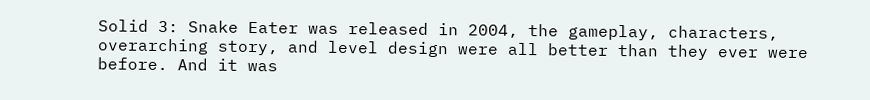Solid 3: Snake Eater was released in 2004, the gameplay, characters, overarching story, and level design were all better than they ever were before. And it was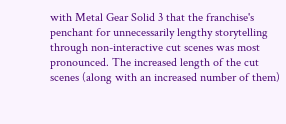with Metal Gear Solid 3 that the franchise's penchant for unnecessarily lengthy storytelling through non-interactive cut scenes was most pronounced. The increased length of the cut scenes (along with an increased number of them)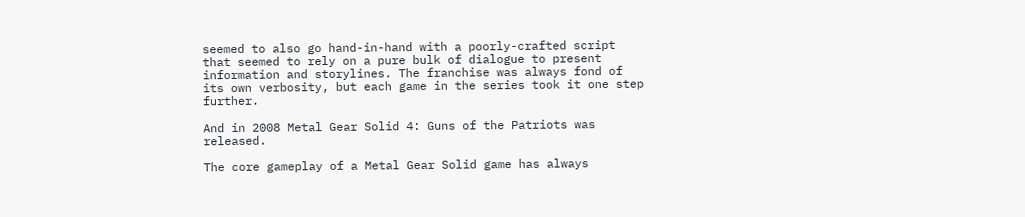seemed to also go hand-in-hand with a poorly-crafted script that seemed to rely on a pure bulk of dialogue to present information and storylines. The franchise was always fond of its own verbosity, but each game in the series took it one step further.

And in 2008 Metal Gear Solid 4: Guns of the Patriots was released.

The core gameplay of a Metal Gear Solid game has always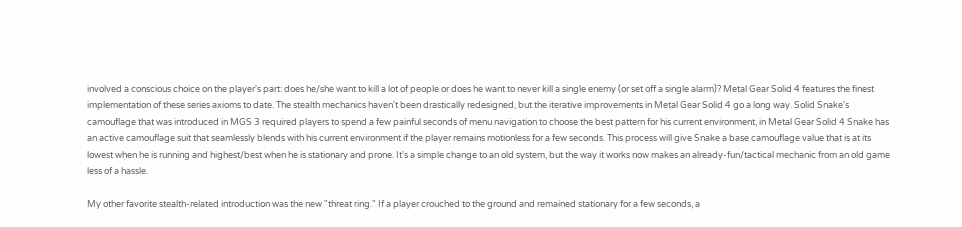involved a conscious choice on the player's part: does he/she want to kill a lot of people or does he want to never kill a single enemy (or set off a single alarm)? Metal Gear Solid 4 features the finest implementation of these series axioms to date. The stealth mechanics haven't been drastically redesigned, but the iterative improvements in Metal Gear Solid 4 go a long way. Solid Snake's camouflage that was introduced in MGS 3 required players to spend a few painful seconds of menu navigation to choose the best pattern for his current environment, in Metal Gear Solid 4 Snake has an active camouflage suit that seamlessly blends with his current environment if the player remains motionless for a few seconds. This process will give Snake a base camouflage value that is at its lowest when he is running and highest/best when he is stationary and prone. It's a simple change to an old system, but the way it works now makes an already-fun/tactical mechanic from an old game less of a hassle.

My other favorite stealth-related introduction was the new "threat ring." If a player crouched to the ground and remained stationary for a few seconds, a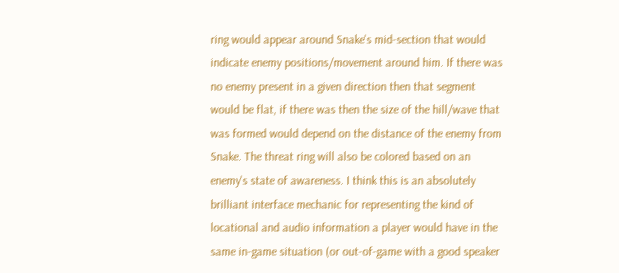ring would appear around Snake's mid-section that would indicate enemy positions/movement around him. If there was no enemy present in a given direction then that segment would be flat, if there was then the size of the hill/wave that was formed would depend on the distance of the enemy from Snake. The threat ring will also be colored based on an enemy's state of awareness. I think this is an absolutely brilliant interface mechanic for representing the kind of locational and audio information a player would have in the same in-game situation (or out-of-game with a good speaker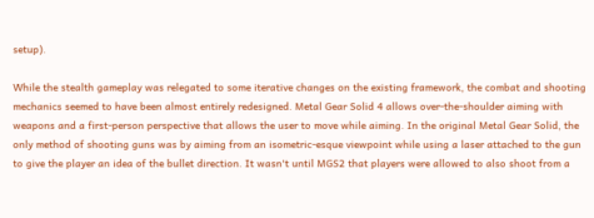setup).

While the stealth gameplay was relegated to some iterative changes on the existing framework, the combat and shooting mechanics seemed to have been almost entirely redesigned. Metal Gear Solid 4 allows over-the-shoulder aiming with weapons and a first-person perspective that allows the user to move while aiming. In the original Metal Gear Solid, the only method of shooting guns was by aiming from an isometric-esque viewpoint while using a laser attached to the gun to give the player an idea of the bullet direction. It wasn't until MGS2 that players were allowed to also shoot from a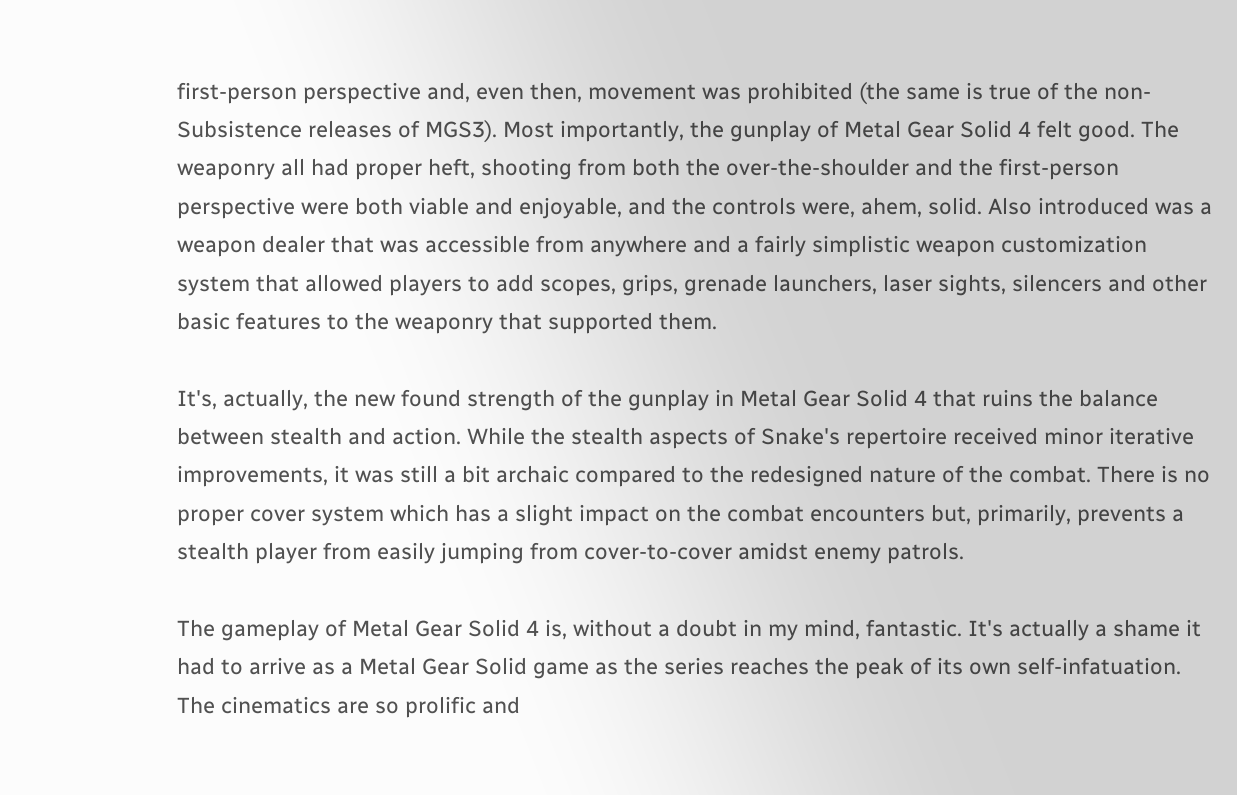first-person perspective and, even then, movement was prohibited (the same is true of the non-Subsistence releases of MGS3). Most importantly, the gunplay of Metal Gear Solid 4 felt good. The weaponry all had proper heft, shooting from both the over-the-shoulder and the first-person perspective were both viable and enjoyable, and the controls were, ahem, solid. Also introduced was a weapon dealer that was accessible from anywhere and a fairly simplistic weapon customization system that allowed players to add scopes, grips, grenade launchers, laser sights, silencers and other basic features to the weaponry that supported them.

It's, actually, the new found strength of the gunplay in Metal Gear Solid 4 that ruins the balance between stealth and action. While the stealth aspects of Snake's repertoire received minor iterative improvements, it was still a bit archaic compared to the redesigned nature of the combat. There is no proper cover system which has a slight impact on the combat encounters but, primarily, prevents a stealth player from easily jumping from cover-to-cover amidst enemy patrols.

The gameplay of Metal Gear Solid 4 is, without a doubt in my mind, fantastic. It's actually a shame it had to arrive as a Metal Gear Solid game as the series reaches the peak of its own self-infatuation. The cinematics are so prolific and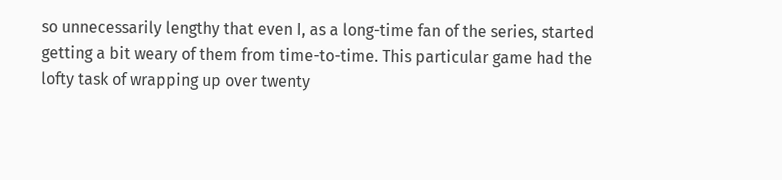so unnecessarily lengthy that even I, as a long-time fan of the series, started getting a bit weary of them from time-to-time. This particular game had the lofty task of wrapping up over twenty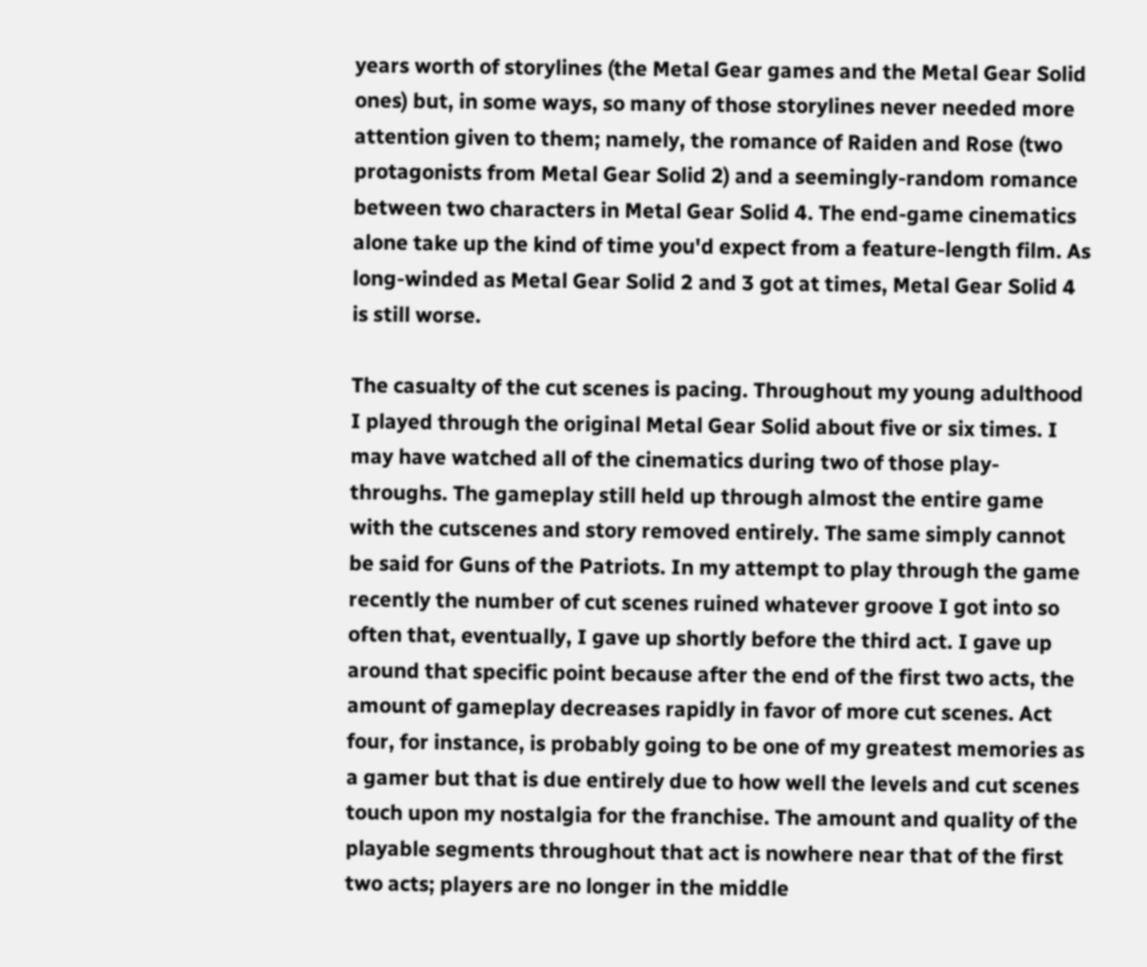years worth of storylines (the Metal Gear games and the Metal Gear Solid ones) but, in some ways, so many of those storylines never needed more attention given to them; namely, the romance of Raiden and Rose (two protagonists from Metal Gear Solid 2) and a seemingly-random romance between two characters in Metal Gear Solid 4. The end-game cinematics alone take up the kind of time you'd expect from a feature-length film. As long-winded as Metal Gear Solid 2 and 3 got at times, Metal Gear Solid 4 is still worse.

The casualty of the cut scenes is pacing. Throughout my young adulthood I played through the original Metal Gear Solid about five or six times. I may have watched all of the cinematics during two of those play-throughs. The gameplay still held up through almost the entire game with the cutscenes and story removed entirely. The same simply cannot be said for Guns of the Patriots. In my attempt to play through the game recently the number of cut scenes ruined whatever groove I got into so often that, eventually, I gave up shortly before the third act. I gave up around that specific point because after the end of the first two acts, the amount of gameplay decreases rapidly in favor of more cut scenes. Act four, for instance, is probably going to be one of my greatest memories as a gamer but that is due entirely due to how well the levels and cut scenes touch upon my nostalgia for the franchise. The amount and quality of the playable segments throughout that act is nowhere near that of the first two acts; players are no longer in the middle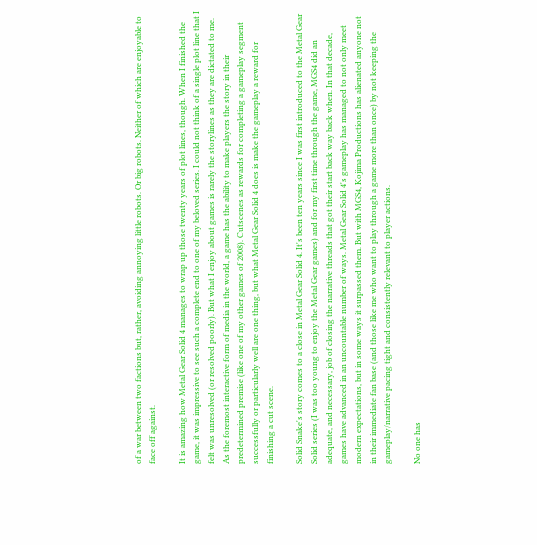of a war between two factions but, rather, avoiding annoying little robots. Or big robots. Neither of which are enjoyable to face off against.

It is amazing how Metal Gear Solid 4 manages to wrap up those twenty years of plot lines, though. When I finished the game, it was impressive to see such a complete end to one of my beloved series. I could not think of a single plot line that I felt was unresolved (or resolved poorly). But what I enjoy about games is rarely the storylines as they are dictated to me. As the foremost interactive form of media in the world, a game has the ability to make players the story in their predetermined premise (like one of my other games of 2008). Cutscenes as rewards for completing a gameplay segment successfully or particularly well are one thing, but what Metal Gear Solid 4 does is make the gameplay a reward for finishing a cut scene.

Solid Snake's story comes to a close in Metal Gear Solid 4. It's been ten years since I was first introduced to the Metal Gear Solid series (I was too young to enjoy the Metal Gear games) and for my first time through the game, MGS4 did an adequate, and necessary, job of closing the narrative threads that got their start back way back when. In that decade, games have advanced in an uncountable number of ways. Metal Gear Solid 4's gameplay has managed to not only meet modern expectations, but in some ways it surpassed them. But with MGS4, Kojima Productions has alienated anyone not in their immediate fan base (and those like me who want to play through a game more than once) by not keeping the gameplay/narrative pacing tight and consistently relevant to player actions.

No one has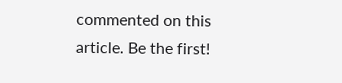commented on this article. Be the first!